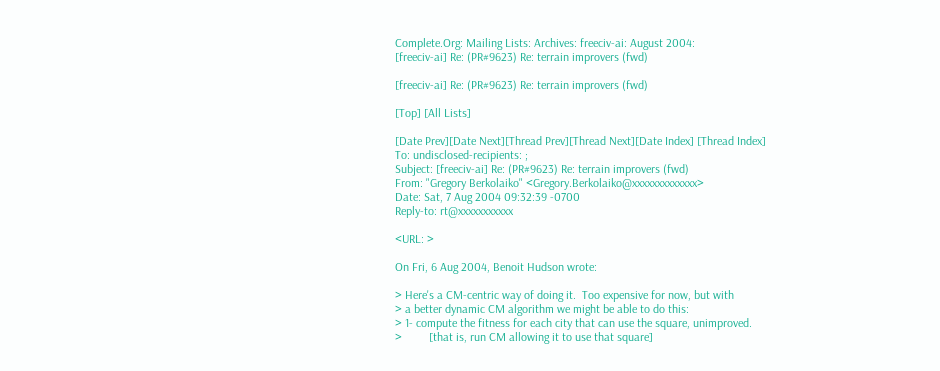Complete.Org: Mailing Lists: Archives: freeciv-ai: August 2004:
[freeciv-ai] Re: (PR#9623) Re: terrain improvers (fwd)

[freeciv-ai] Re: (PR#9623) Re: terrain improvers (fwd)

[Top] [All Lists]

[Date Prev][Date Next][Thread Prev][Thread Next][Date Index] [Thread Index]
To: undisclosed-recipients: ;
Subject: [freeciv-ai] Re: (PR#9623) Re: terrain improvers (fwd)
From: "Gregory Berkolaiko" <Gregory.Berkolaiko@xxxxxxxxxxxxx>
Date: Sat, 7 Aug 2004 09:32:39 -0700
Reply-to: rt@xxxxxxxxxxx

<URL: >

On Fri, 6 Aug 2004, Benoit Hudson wrote:

> Here's a CM-centric way of doing it.  Too expensive for now, but with
> a better dynamic CM algorithm we might be able to do this:
> 1- compute the fitness for each city that can use the square, unimproved.
>         [that is, run CM allowing it to use that square]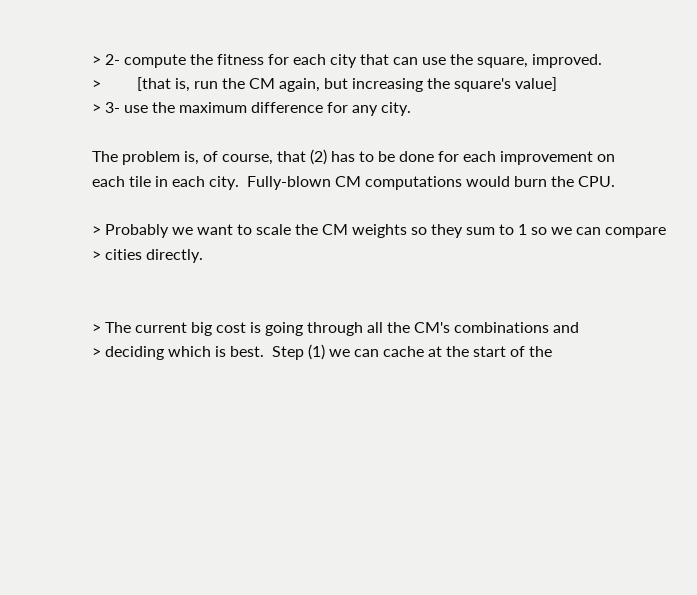> 2- compute the fitness for each city that can use the square, improved.
>         [that is, run the CM again, but increasing the square's value]
> 3- use the maximum difference for any city.

The problem is, of course, that (2) has to be done for each improvement on
each tile in each city.  Fully-blown CM computations would burn the CPU.

> Probably we want to scale the CM weights so they sum to 1 so we can compare
> cities directly.


> The current big cost is going through all the CM's combinations and
> deciding which is best.  Step (1) we can cache at the start of the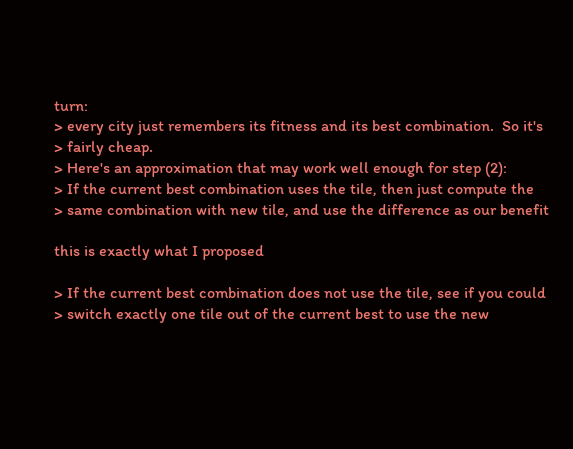turn:
> every city just remembers its fitness and its best combination.  So it's
> fairly cheap.
> Here's an approximation that may work well enough for step (2):
> If the current best combination uses the tile, then just compute the
> same combination with new tile, and use the difference as our benefit

this is exactly what I proposed

> If the current best combination does not use the tile, see if you could
> switch exactly one tile out of the current best to use the new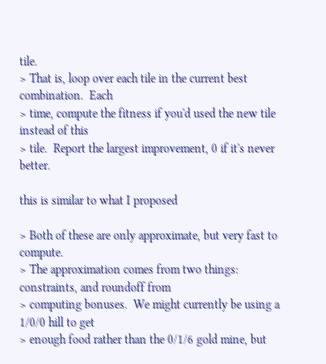tile.
> That is, loop over each tile in the current best combination.  Each
> time, compute the fitness if you'd used the new tile instead of this
> tile.  Report the largest improvement, 0 if it's never better.

this is similar to what I proposed

> Both of these are only approximate, but very fast to compute.
> The approximation comes from two things: constraints, and roundoff from
> computing bonuses.  We might currently be using a 1/0/0 hill to get
> enough food rather than the 0/1/6 gold mine, but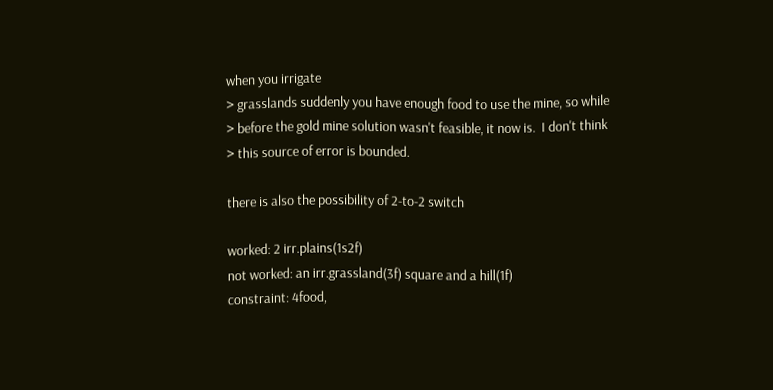when you irrigate
> grasslands suddenly you have enough food to use the mine, so while
> before the gold mine solution wasn't feasible, it now is.  I don't think
> this source of error is bounded.

there is also the possibility of 2-to-2 switch

worked: 2 irr.plains(1s2f)
not worked: an irr.grassland(3f) square and a hill(1f)
constraint: 4food,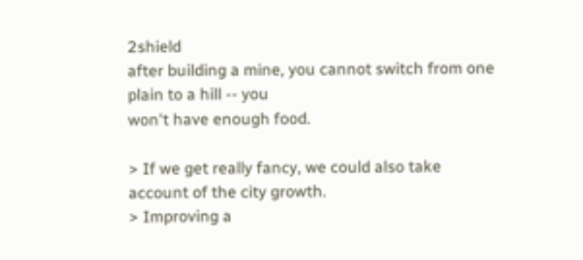2shield
after building a mine, you cannot switch from one plain to a hill -- you
won't have enough food.

> If we get really fancy, we could also take account of the city growth.
> Improving a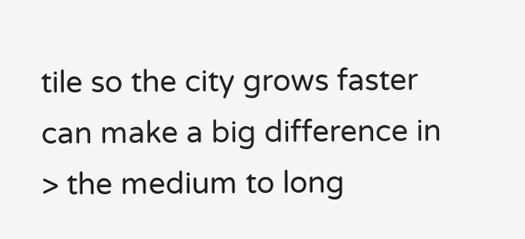tile so the city grows faster can make a big difference in
> the medium to long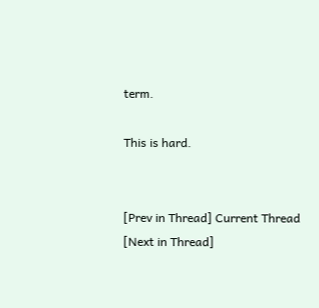term.

This is hard.


[Prev in Thread] Current Thread [Next in Thread]